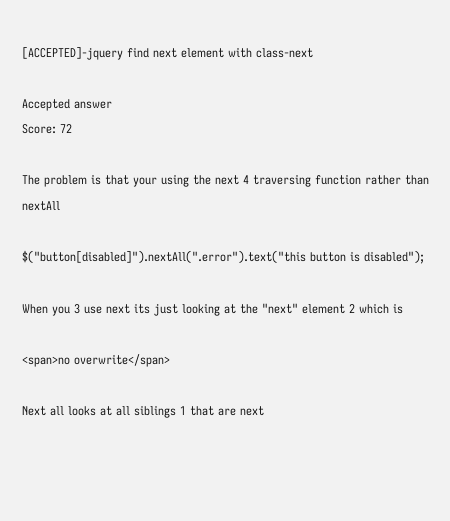[ACCEPTED]-jquery find next element with class-next

Accepted answer
Score: 72

The problem is that your using the next 4 traversing function rather than nextAll

$("button[disabled]").nextAll(".error").text("this button is disabled");

When you 3 use next its just looking at the "next" element 2 which is

<span>no overwrite</span>

Next all looks at all siblings 1 that are next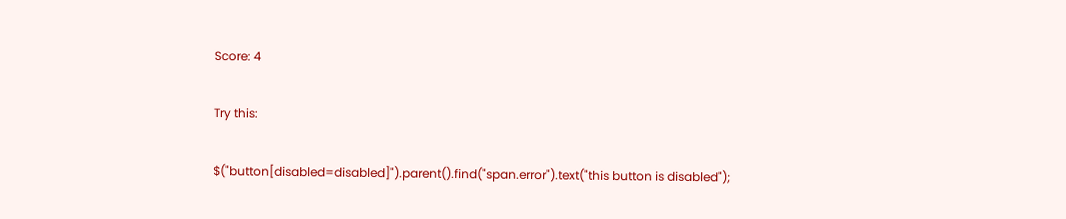Score: 4

Try this:

$("button[disabled=disabled]").parent().find("span.error").text("this button is disabled");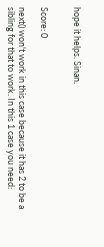hope it helps. Sinan.


Score: 0

next() won't work in this case because it has 2 to be a sibling for that to work. In this 1 case you need: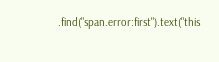.find("span.error:first").text("this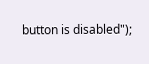button is disabled");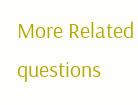More Related questions